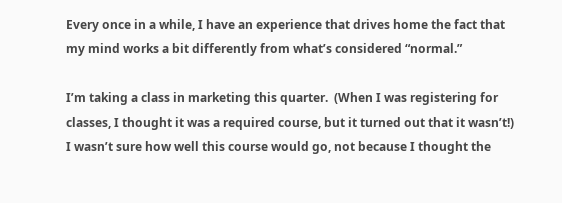Every once in a while, I have an experience that drives home the fact that my mind works a bit differently from what’s considered “normal.”

I’m taking a class in marketing this quarter.  (When I was registering for classes, I thought it was a required course, but it turned out that it wasn’t!)  I wasn’t sure how well this course would go, not because I thought the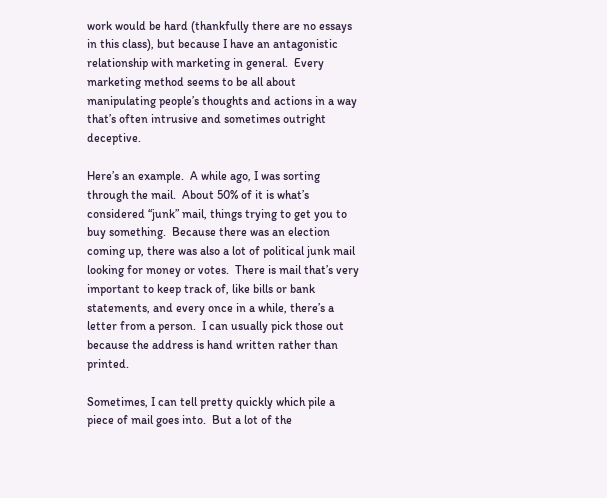work would be hard (thankfully there are no essays in this class), but because I have an antagonistic relationship with marketing in general.  Every marketing method seems to be all about manipulating people’s thoughts and actions in a way that’s often intrusive and sometimes outright deceptive.

Here’s an example.  A while ago, I was sorting through the mail.  About 50% of it is what’s considered “junk” mail, things trying to get you to buy something.  Because there was an election coming up, there was also a lot of political junk mail looking for money or votes.  There is mail that’s very important to keep track of, like bills or bank statements, and every once in a while, there’s a letter from a person.  I can usually pick those out because the address is hand written rather than printed.

Sometimes, I can tell pretty quickly which pile a piece of mail goes into.  But a lot of the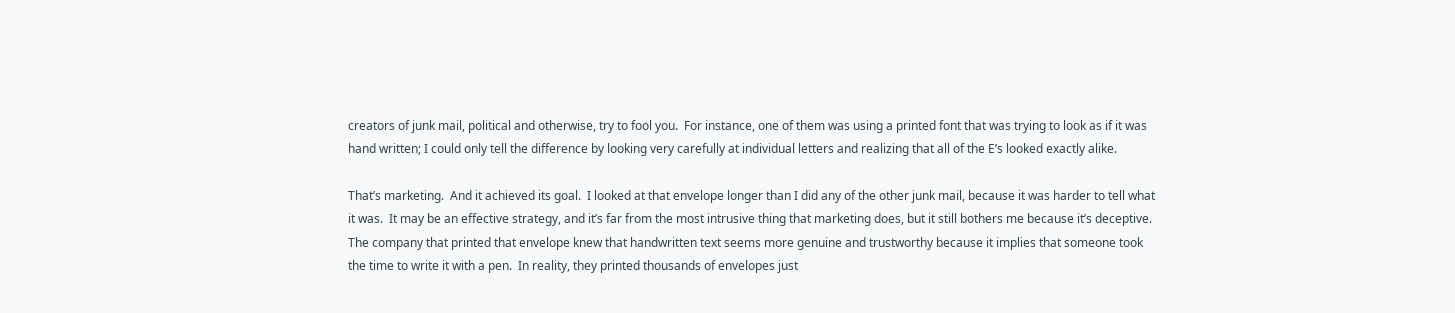creators of junk mail, political and otherwise, try to fool you.  For instance, one of them was using a printed font that was trying to look as if it was hand written; I could only tell the difference by looking very carefully at individual letters and realizing that all of the E’s looked exactly alike.

That’s marketing.  And it achieved its goal.  I looked at that envelope longer than I did any of the other junk mail, because it was harder to tell what it was.  It may be an effective strategy, and it’s far from the most intrusive thing that marketing does, but it still bothers me because it’s deceptive.  The company that printed that envelope knew that handwritten text seems more genuine and trustworthy because it implies that someone took the time to write it with a pen.  In reality, they printed thousands of envelopes just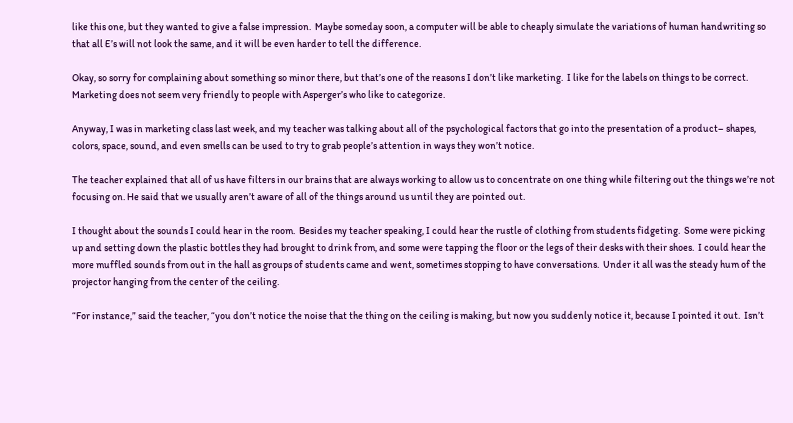like this one, but they wanted to give a false impression.  Maybe someday soon, a computer will be able to cheaply simulate the variations of human handwriting so that all E’s will not look the same, and it will be even harder to tell the difference.

Okay, so sorry for complaining about something so minor there, but that’s one of the reasons I don’t like marketing.  I like for the labels on things to be correct.  Marketing does not seem very friendly to people with Asperger’s who like to categorize.

Anyway, I was in marketing class last week, and my teacher was talking about all of the psychological factors that go into the presentation of a product– shapes, colors, space, sound, and even smells can be used to try to grab people’s attention in ways they won’t notice.

The teacher explained that all of us have filters in our brains that are always working to allow us to concentrate on one thing while filtering out the things we’re not focusing on. He said that we usually aren’t aware of all of the things around us until they are pointed out.

I thought about the sounds I could hear in the room.  Besides my teacher speaking, I could hear the rustle of clothing from students fidgeting.  Some were picking up and setting down the plastic bottles they had brought to drink from, and some were tapping the floor or the legs of their desks with their shoes.  I could hear the more muffled sounds from out in the hall as groups of students came and went, sometimes stopping to have conversations.  Under it all was the steady hum of the projector hanging from the center of the ceiling.

“For instance,” said the teacher, “you don’t notice the noise that the thing on the ceiling is making, but now you suddenly notice it, because I pointed it out.  Isn’t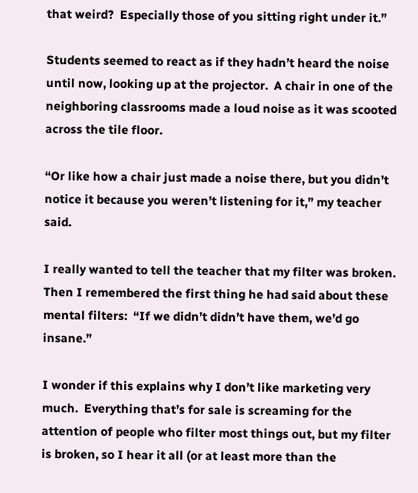that weird?  Especially those of you sitting right under it.”

Students seemed to react as if they hadn’t heard the noise until now, looking up at the projector.  A chair in one of the neighboring classrooms made a loud noise as it was scooted across the tile floor.

“Or like how a chair just made a noise there, but you didn’t notice it because you weren’t listening for it,” my teacher said.

I really wanted to tell the teacher that my filter was broken.  Then I remembered the first thing he had said about these mental filters:  “If we didn’t didn’t have them, we’d go insane.”

I wonder if this explains why I don’t like marketing very much.  Everything that’s for sale is screaming for the attention of people who filter most things out, but my filter is broken, so I hear it all (or at least more than the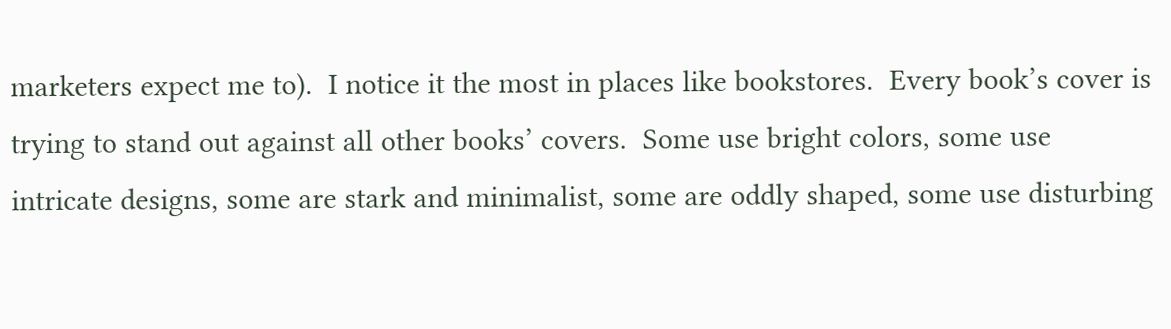marketers expect me to).  I notice it the most in places like bookstores.  Every book’s cover is trying to stand out against all other books’ covers.  Some use bright colors, some use intricate designs, some are stark and minimalist, some are oddly shaped, some use disturbing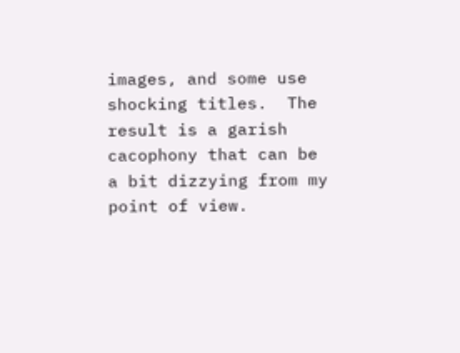images, and some use shocking titles.  The result is a garish cacophony that can be a bit dizzying from my point of view.